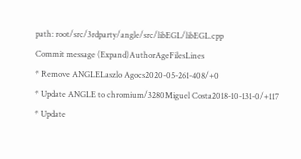path: root/src/3rdparty/angle/src/libEGL/libEGL.cpp
Commit message (Expand)AuthorAgeFilesLines
* Remove ANGLELaszlo Agocs2020-05-261-408/+0
* Update ANGLE to chromium/3280Miguel Costa2018-10-131-0/+117
* Update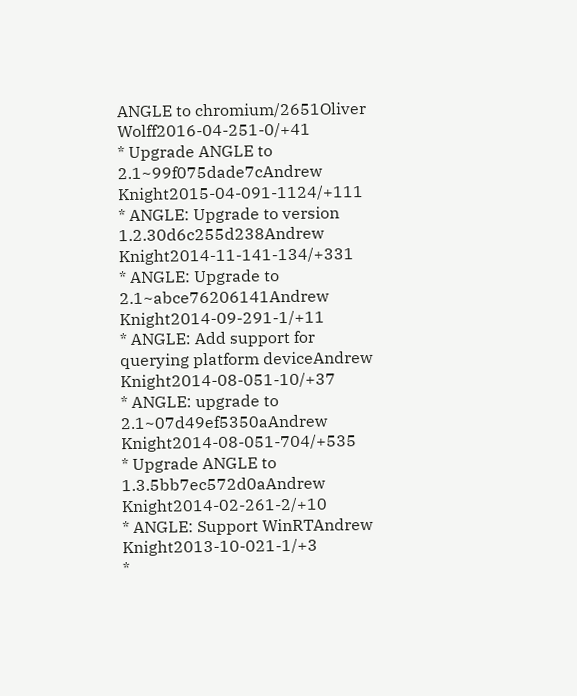ANGLE to chromium/2651Oliver Wolff2016-04-251-0/+41
* Upgrade ANGLE to 2.1~99f075dade7cAndrew Knight2015-04-091-1124/+111
* ANGLE: Upgrade to version 1.2.30d6c255d238Andrew Knight2014-11-141-134/+331
* ANGLE: Upgrade to 2.1~abce76206141Andrew Knight2014-09-291-1/+11
* ANGLE: Add support for querying platform deviceAndrew Knight2014-08-051-10/+37
* ANGLE: upgrade to 2.1~07d49ef5350aAndrew Knight2014-08-051-704/+535
* Upgrade ANGLE to 1.3.5bb7ec572d0aAndrew Knight2014-02-261-2/+10
* ANGLE: Support WinRTAndrew Knight2013-10-021-1/+3
*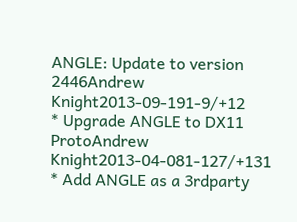ANGLE: Update to version 2446Andrew Knight2013-09-191-9/+12
* Upgrade ANGLE to DX11 ProtoAndrew Knight2013-04-081-127/+131
* Add ANGLE as a 3rdparty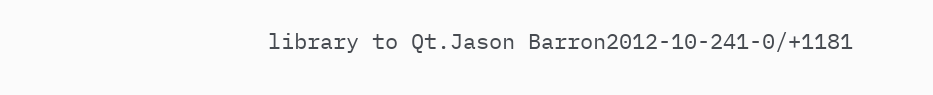library to Qt.Jason Barron2012-10-241-0/+1181